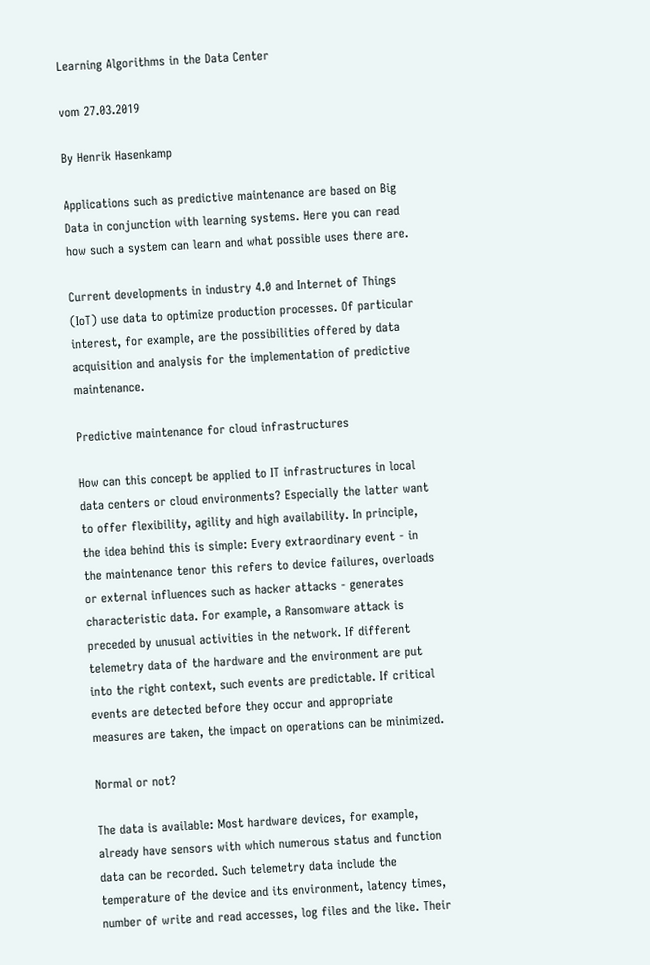Learning Algorithms in the Data Center

vom 27.03.2019

By Henrik Hasenkamp

Applications such as predictive maintenance are based on Big Data in conjunction with learning systems. Here you can read how such a system can learn and what possible uses there are.

Current developments in industry 4.0 and Internet of Things (IoT) use data to optimize production processes. Of particular interest, for example, are the possibilities offered by data acquisition and analysis for the implementation of predictive maintenance.

Predictive maintenance for cloud infrastructures

How can this concept be applied to IT infrastructures in local data centers or cloud environments? Especially the latter want to offer flexibility, agility and high availability. In principle, the idea behind this is simple: Every extraordinary event - in the maintenance tenor this refers to device failures, overloads or external influences such as hacker attacks - generates characteristic data. For example, a Ransomware attack is preceded by unusual activities in the network. If different telemetry data of the hardware and the environment are put into the right context, such events are predictable. If critical events are detected before they occur and appropriate measures are taken, the impact on operations can be minimized.

Normal or not?

The data is available: Most hardware devices, for example, already have sensors with which numerous status and function data can be recorded. Such telemetry data include the temperature of the device and its environment, latency times, number of write and read accesses, log files and the like. Their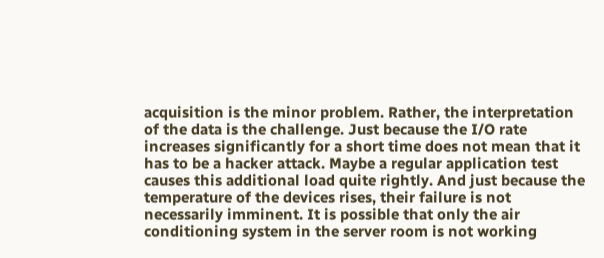acquisition is the minor problem. Rather, the interpretation of the data is the challenge. Just because the I/O rate increases significantly for a short time does not mean that it has to be a hacker attack. Maybe a regular application test causes this additional load quite rightly. And just because the temperature of the devices rises, their failure is not necessarily imminent. It is possible that only the air conditioning system in the server room is not working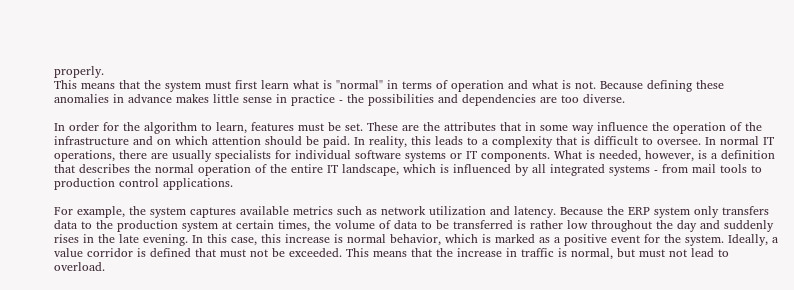properly.
This means that the system must first learn what is "normal" in terms of operation and what is not. Because defining these anomalies in advance makes little sense in practice - the possibilities and dependencies are too diverse.

In order for the algorithm to learn, features must be set. These are the attributes that in some way influence the operation of the infrastructure and on which attention should be paid. In reality, this leads to a complexity that is difficult to oversee. In normal IT operations, there are usually specialists for individual software systems or IT components. What is needed, however, is a definition that describes the normal operation of the entire IT landscape, which is influenced by all integrated systems - from mail tools to production control applications.

For example, the system captures available metrics such as network utilization and latency. Because the ERP system only transfers data to the production system at certain times, the volume of data to be transferred is rather low throughout the day and suddenly rises in the late evening. In this case, this increase is normal behavior, which is marked as a positive event for the system. Ideally, a value corridor is defined that must not be exceeded. This means that the increase in traffic is normal, but must not lead to overload.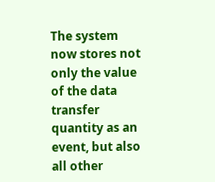The system now stores not only the value of the data transfer quantity as an event, but also all other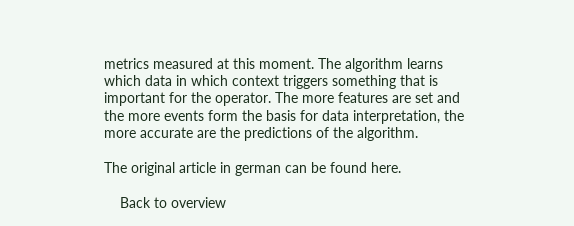metrics measured at this moment. The algorithm learns which data in which context triggers something that is important for the operator. The more features are set and the more events form the basis for data interpretation, the more accurate are the predictions of the algorithm.

The original article in german can be found here.

    Back to overview